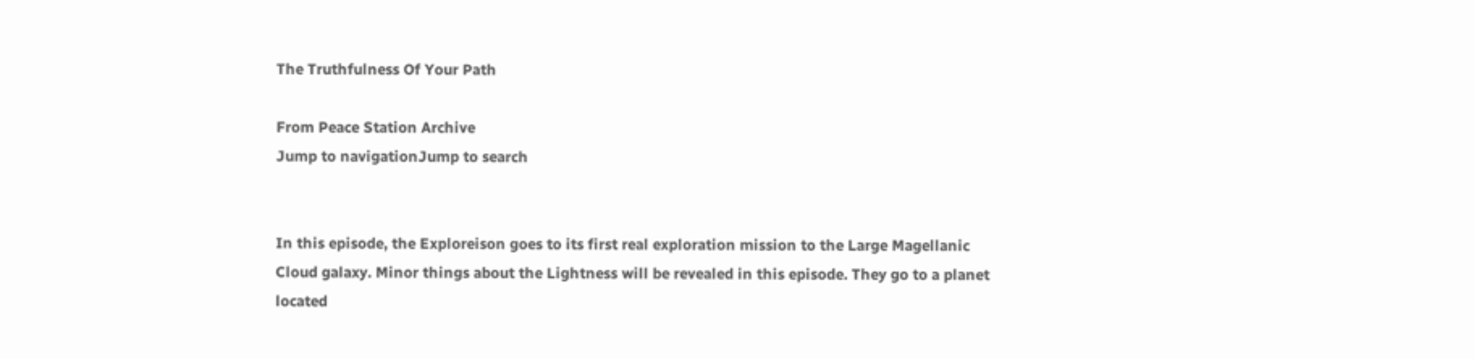The Truthfulness Of Your Path

From Peace Station Archive
Jump to navigationJump to search


In this episode, the Exploreison goes to its first real exploration mission to the Large Magellanic Cloud galaxy. Minor things about the Lightness will be revealed in this episode. They go to a planet located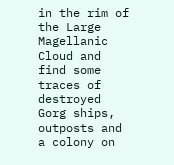in the rim of the Large Magellanic Cloud and find some traces of destroyed Gorg ships, outposts and a colony on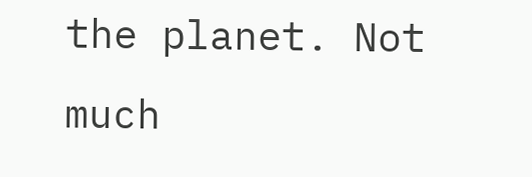the planet. Not much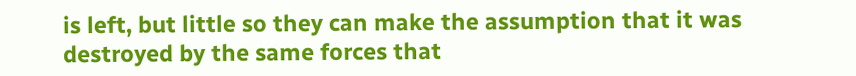is left, but little so they can make the assumption that it was destroyed by the same forces that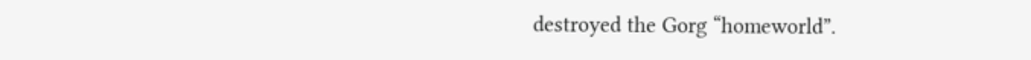destroyed the Gorg “homeworld”.